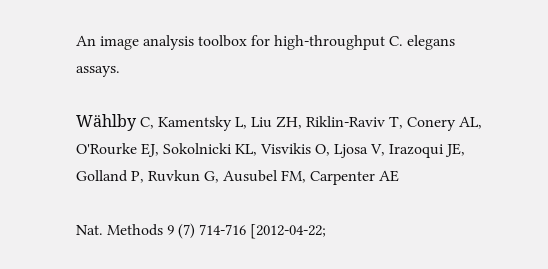An image analysis toolbox for high-throughput C. elegans assays.

Wählby C, Kamentsky L, Liu ZH, Riklin-Raviv T, Conery AL, O'Rourke EJ, Sokolnicki KL, Visvikis O, Ljosa V, Irazoqui JE, Golland P, Ruvkun G, Ausubel FM, Carpenter AE

Nat. Methods 9 (7) 714-716 [2012-04-22;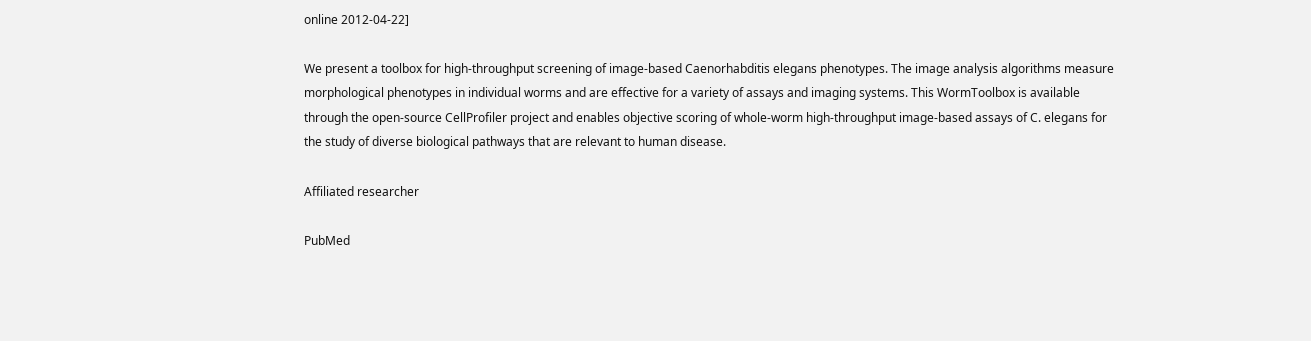online 2012-04-22]

We present a toolbox for high-throughput screening of image-based Caenorhabditis elegans phenotypes. The image analysis algorithms measure morphological phenotypes in individual worms and are effective for a variety of assays and imaging systems. This WormToolbox is available through the open-source CellProfiler project and enables objective scoring of whole-worm high-throughput image-based assays of C. elegans for the study of diverse biological pathways that are relevant to human disease.

Affiliated researcher

PubMed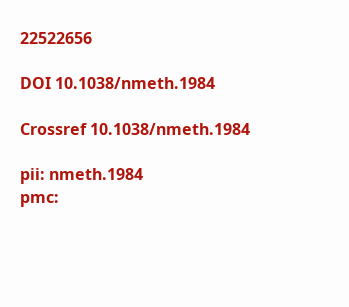22522656

DOI 10.1038/nmeth.1984

Crossref 10.1038/nmeth.1984

pii: nmeth.1984
pmc: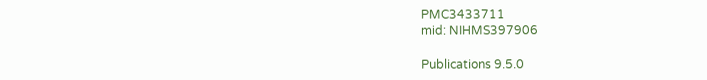PMC3433711
mid: NIHMS397906

Publications 9.5.0